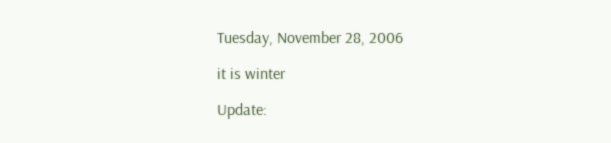Tuesday, November 28, 2006

it is winter

Update: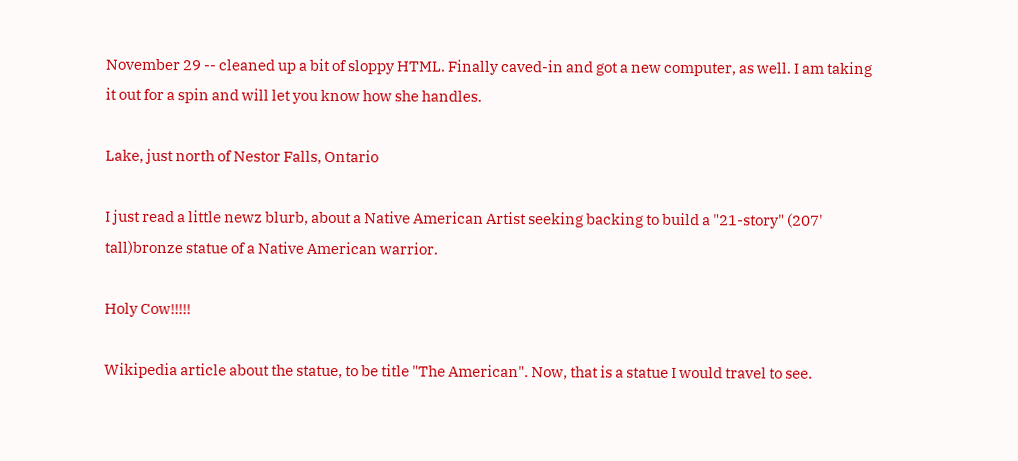November 29 -- cleaned up a bit of sloppy HTML. Finally caved-in and got a new computer, as well. I am taking it out for a spin and will let you know how she handles.

Lake, just north of Nestor Falls, Ontario

I just read a little newz blurb, about a Native American Artist seeking backing to build a "21-story" (207' tall)bronze statue of a Native American warrior.

Holy Cow!!!!!

Wikipedia article about the statue, to be title "The American". Now, that is a statue I would travel to see.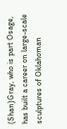(Shan)Gray, who is part Osage, has built a career on large-scale sculptures of Oklahoman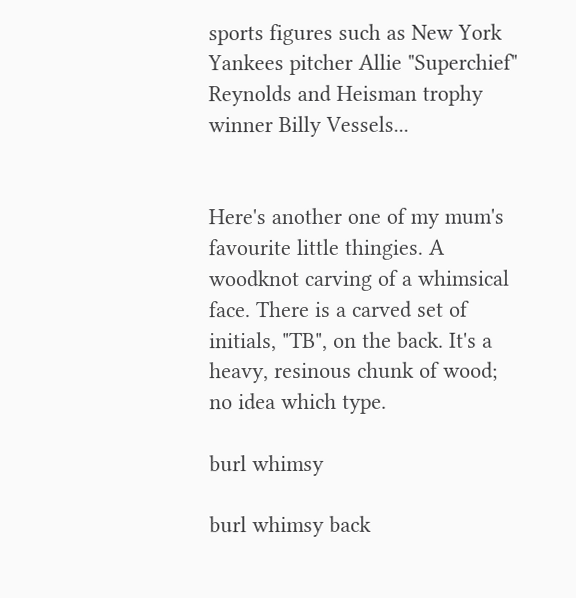sports figures such as New York Yankees pitcher Allie "Superchief" Reynolds and Heisman trophy winner Billy Vessels...


Here's another one of my mum's favourite little thingies. A woodknot carving of a whimsical face. There is a carved set of initials, "TB", on the back. It's a heavy, resinous chunk of wood; no idea which type.

burl whimsy

burl whimsy back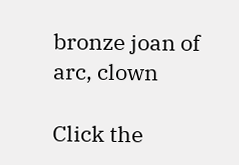bronze joan of arc, clown

Click the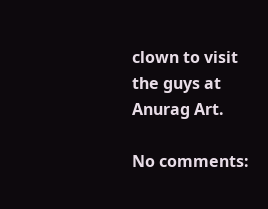clown to visit the guys at Anurag Art.

No comments: